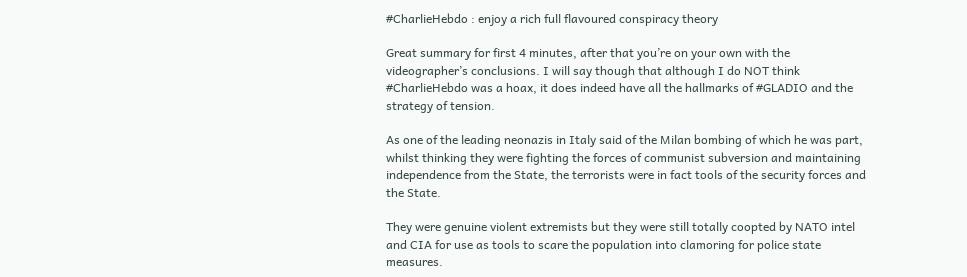#CharlieHebdo : enjoy a rich full flavoured conspiracy theory

Great summary for first 4 minutes, after that you’re on your own with the videographer’s conclusions. I will say though that although I do NOT think #CharlieHebdo was a hoax, it does indeed have all the hallmarks of #GLADIO and the strategy of tension.

As one of the leading neonazis in Italy said of the Milan bombing of which he was part, whilst thinking they were fighting the forces of communist subversion and maintaining independence from the State, the terrorists were in fact tools of the security forces and the State.

They were genuine violent extremists but they were still totally coopted by NATO intel and CIA for use as tools to scare the population into clamoring for police state measures.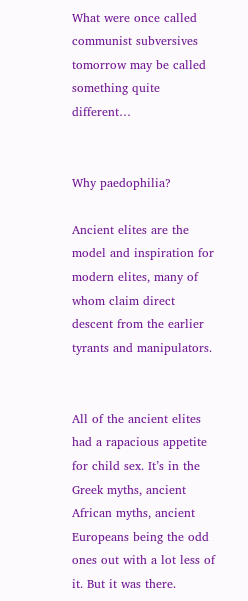What were once called communist subversives tomorrow may be called something quite different…


Why paedophilia?

Ancient elites are the model and inspiration for modern elites, many of whom claim direct descent from the earlier tyrants and manipulators.


All of the ancient elites had a rapacious appetite for child sex. It’s in the Greek myths, ancient African myths, ancient Europeans being the odd ones out with a lot less of it. But it was there.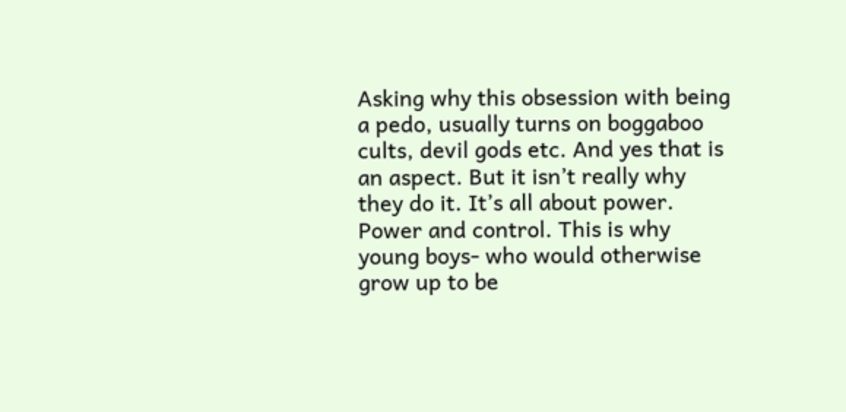Asking why this obsession with being a pedo, usually turns on boggaboo cults, devil gods etc. And yes that is an aspect. But it isn’t really why they do it. It’s all about power. Power and control. This is why young boys- who would otherwise grow up to be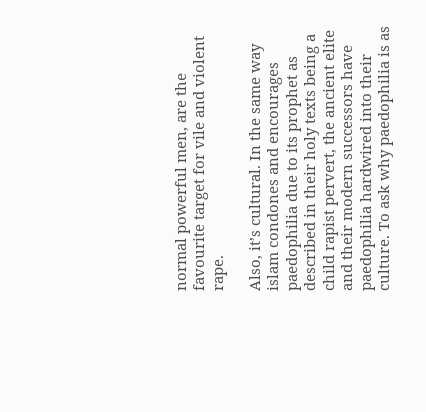normal powerful men, are the favourite target for vile and violent rape.

Also, it’s cultural. In the same way islam condones and encourages paedophilia due to its prophet as described in their holy texts being a child rapist pervert, the ancient elite and their modern successors have paedophilia hardwired into their culture. To ask why paedophilia is as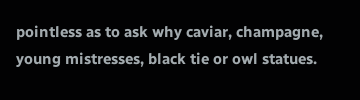pointless as to ask why caviar, champagne, young mistresses, black tie or owl statues.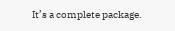It’s a complete package.